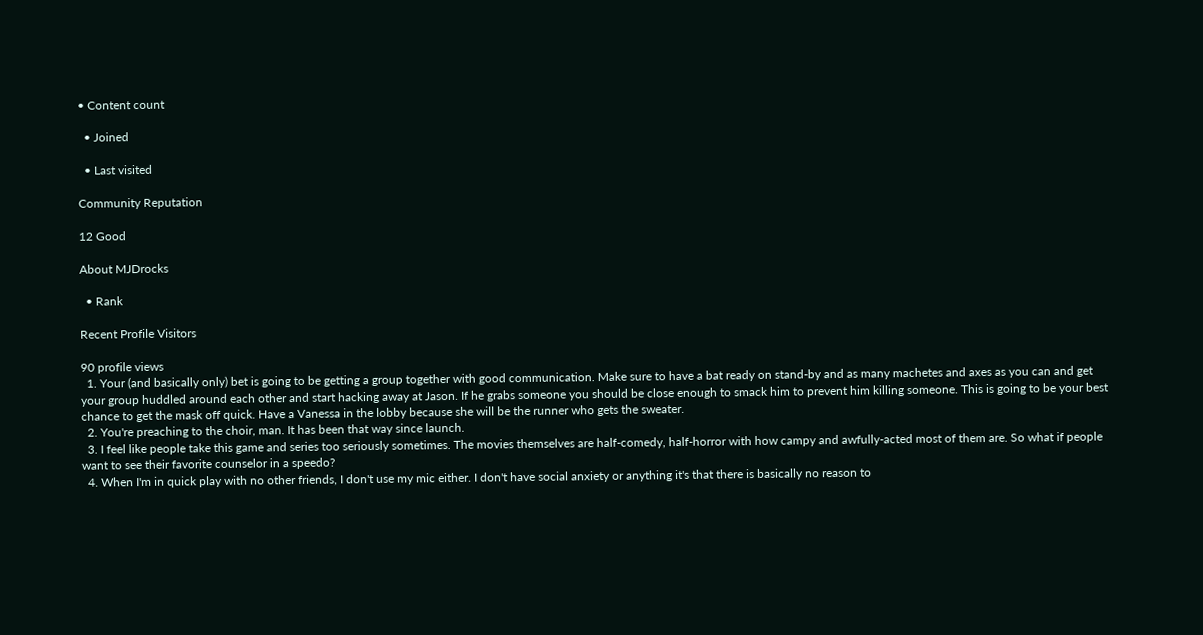• Content count

  • Joined

  • Last visited

Community Reputation

12 Good

About MJDrocks

  • Rank

Recent Profile Visitors

90 profile views
  1. Your (and basically only) bet is going to be getting a group together with good communication. Make sure to have a bat ready on stand-by and as many machetes and axes as you can and get your group huddled around each other and start hacking away at Jason. If he grabs someone you should be close enough to smack him to prevent him killing someone. This is going to be your best chance to get the mask off quick. Have a Vanessa in the lobby because she will be the runner who gets the sweater.
  2. You're preaching to the choir, man. It has been that way since launch.
  3. I feel like people take this game and series too seriously sometimes. The movies themselves are half-comedy, half-horror with how campy and awfully-acted most of them are. So what if people want to see their favorite counselor in a speedo?
  4. When I'm in quick play with no other friends, I don't use my mic either. I don't have social anxiety or anything it's that there is basically no reason to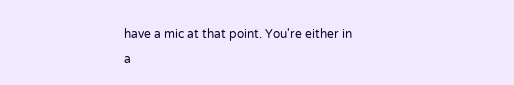have a mic at that point. You're either in a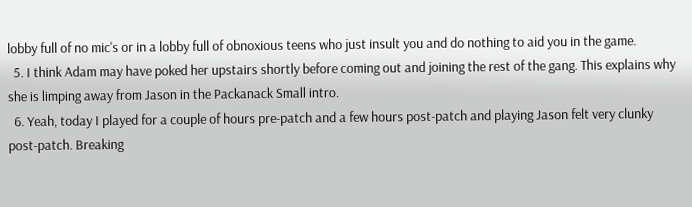lobby full of no mic's or in a lobby full of obnoxious teens who just insult you and do nothing to aid you in the game.
  5. I think Adam may have poked her upstairs shortly before coming out and joining the rest of the gang. This explains why she is limping away from Jason in the Packanack Small intro.
  6. Yeah, today I played for a couple of hours pre-patch and a few hours post-patch and playing Jason felt very clunky post-patch. Breaking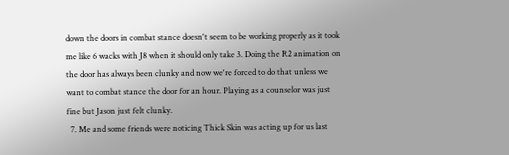down the doors in combat stance doesn't seem to be working properly as it took me like 6 wacks with J8 when it should only take 3. Doing the R2 animation on the door has always been clunky and now we're forced to do that unless we want to combat stance the door for an hour. Playing as a counselor was just fine but Jason just felt clunky.
  7. Me and some friends were noticing Thick Skin was acting up for us last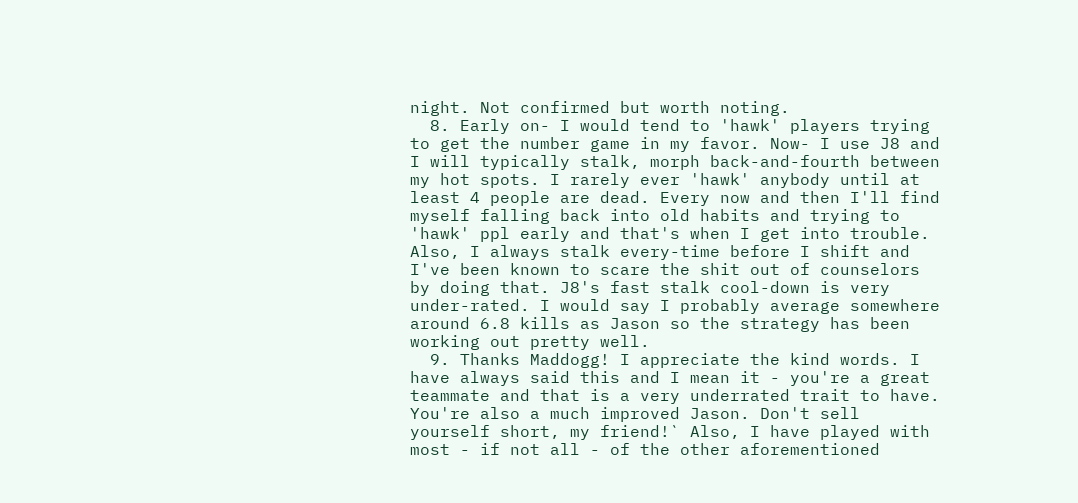night. Not confirmed but worth noting.
  8. Early on- I would tend to 'hawk' players trying to get the number game in my favor. Now- I use J8 and I will typically stalk, morph back-and-fourth between my hot spots. I rarely ever 'hawk' anybody until at least 4 people are dead. Every now and then I'll find myself falling back into old habits and trying to 'hawk' ppl early and that's when I get into trouble. Also, I always stalk every-time before I shift and I've been known to scare the shit out of counselors by doing that. J8's fast stalk cool-down is very under-rated. I would say I probably average somewhere around 6.8 kills as Jason so the strategy has been working out pretty well.
  9. Thanks Maddogg! I appreciate the kind words. I have always said this and I mean it - you're a great teammate and that is a very underrated trait to have. You're also a much improved Jason. Don't sell yourself short, my friend!` Also, I have played with most - if not all - of the other aforementioned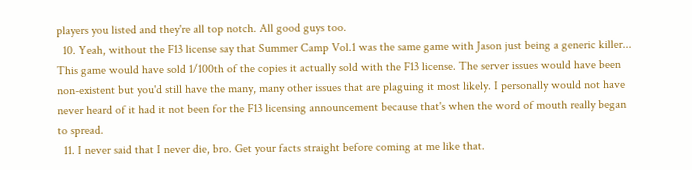players you listed and they're all top notch. All good guys too.
  10. Yeah, without the F13 license say that Summer Camp Vol.1 was the same game with Jason just being a generic killer... This game would have sold 1/100th of the copies it actually sold with the F13 license. The server issues would have been non-existent but you'd still have the many, many other issues that are plaguing it most likely. I personally would not have never heard of it had it not been for the F13 licensing announcement because that's when the word of mouth really began to spread.
  11. I never said that I never die, bro. Get your facts straight before coming at me like that.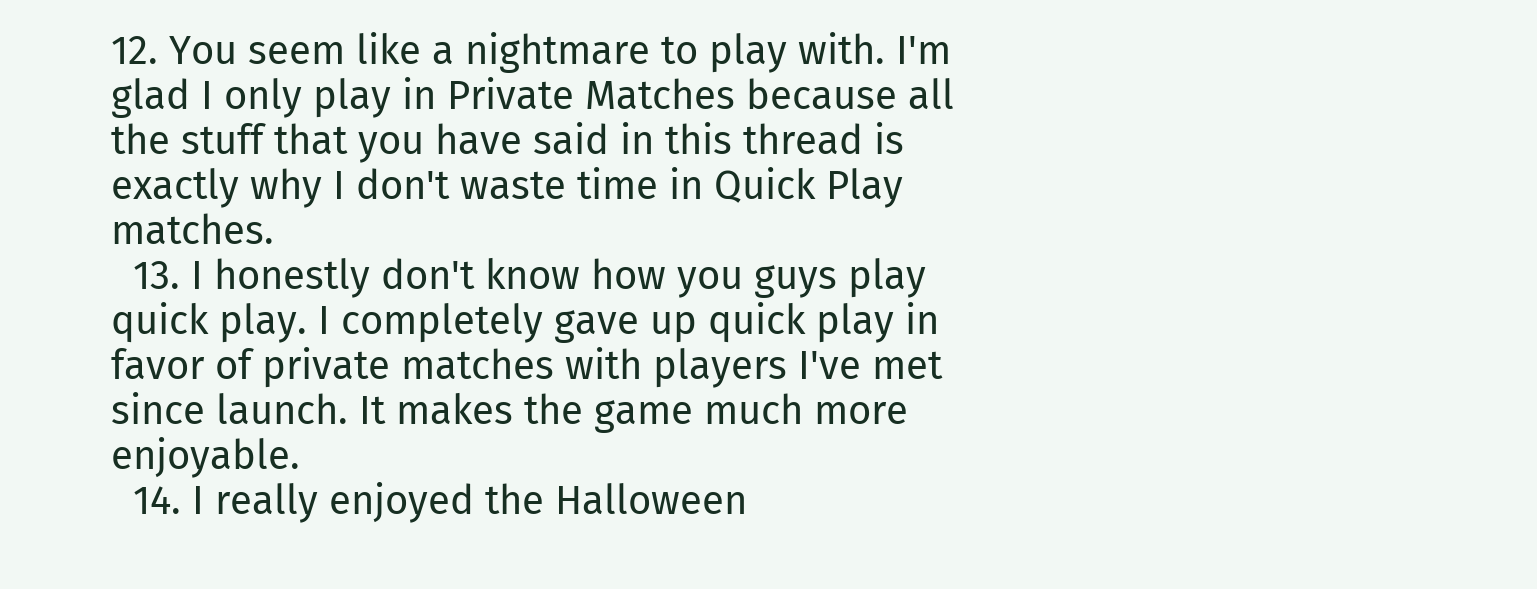12. You seem like a nightmare to play with. I'm glad I only play in Private Matches because all the stuff that you have said in this thread is exactly why I don't waste time in Quick Play matches.
  13. I honestly don't know how you guys play quick play. I completely gave up quick play in favor of private matches with players I've met since launch. It makes the game much more enjoyable.
  14. I really enjoyed the Halloween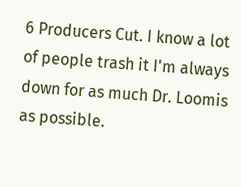6 Producers Cut. I know a lot of people trash it I'm always down for as much Dr. Loomis as possible.